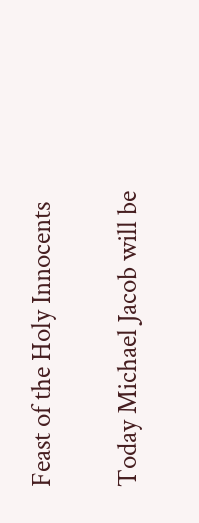Feast of the Holy Innocents

Today Michael Jacob will be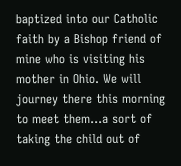baptized into our Catholic faith by a Bishop friend of mine who is visiting his mother in Ohio. We will journey there this morning to meet them…a sort of taking the child out of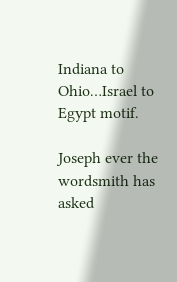Indiana to Ohio…Israel to Egypt motif.

Joseph ever the wordsmith has asked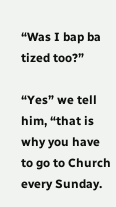“Was I bap ba tized too?”

“Yes” we tell him, “that is why you have to go to Church every Sunday.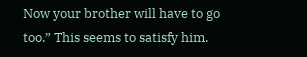Now your brother will have to go too.” This seems to satisfy him.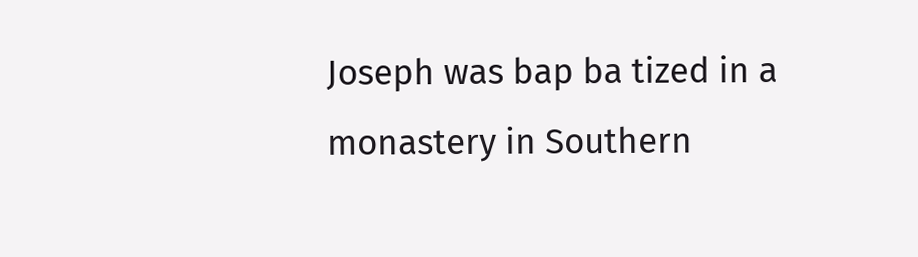Joseph was bap ba tized in a monastery in Southern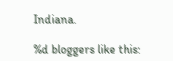Indiana.

%d bloggers like this: